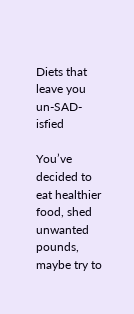Diets that leave you un-SAD-isfied

You’ve decided to eat healthier food, shed unwanted pounds, maybe try to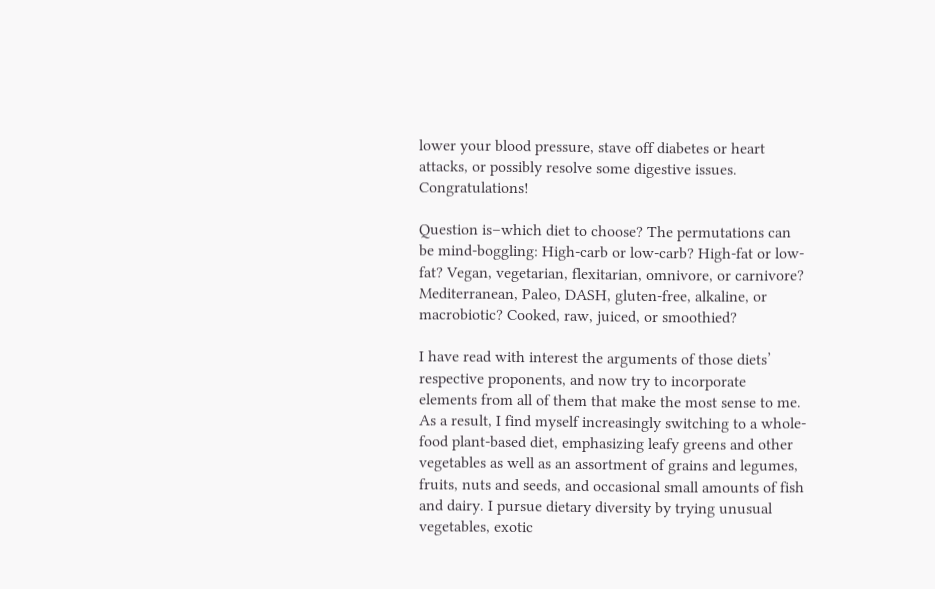lower your blood pressure, stave off diabetes or heart attacks, or possibly resolve some digestive issues. Congratulations!

Question is–which diet to choose? The permutations can be mind-boggling: High-carb or low-carb? High-fat or low-fat? Vegan, vegetarian, flexitarian, omnivore, or carnivore? Mediterranean, Paleo, DASH, gluten-free, alkaline, or macrobiotic? Cooked, raw, juiced, or smoothied?

I have read with interest the arguments of those diets’ respective proponents, and now try to incorporate elements from all of them that make the most sense to me. As a result, I find myself increasingly switching to a whole-food plant-based diet, emphasizing leafy greens and other vegetables as well as an assortment of grains and legumes, fruits, nuts and seeds, and occasional small amounts of fish and dairy. I pursue dietary diversity by trying unusual vegetables, exotic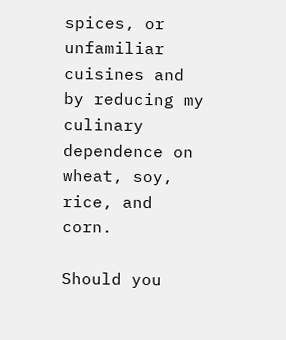spices, or unfamiliar cuisines and by reducing my culinary dependence on wheat, soy, rice, and corn.

Should you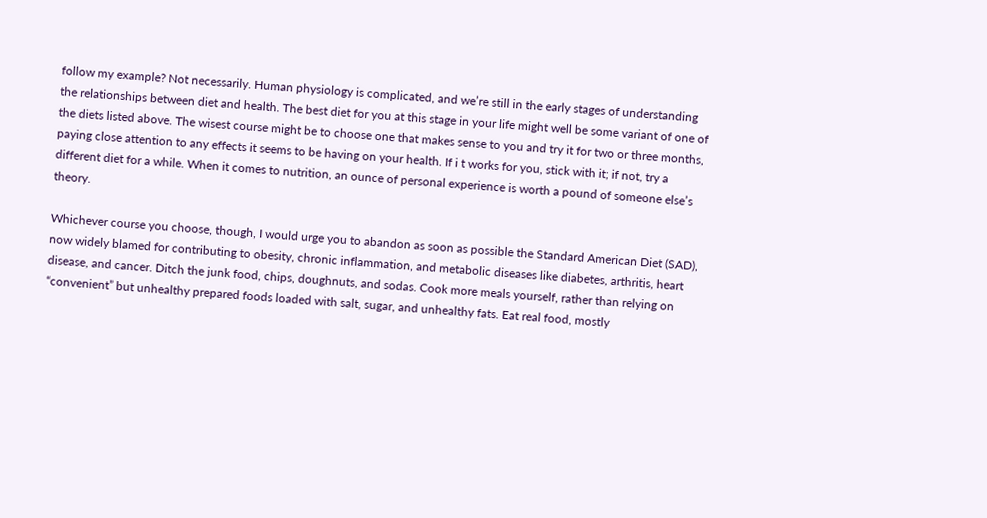follow my example? Not necessarily. Human physiology is complicated, and we’re still in the early stages of understanding the relationships between diet and health. The best diet for you at this stage in your life might well be some variant of one of the diets listed above. The wisest course might be to choose one that makes sense to you and try it for two or three months, paying close attention to any effects it seems to be having on your health. If i t works for you, stick with it; if not, try a different diet for a while. When it comes to nutrition, an ounce of personal experience is worth a pound of someone else’s theory.

Whichever course you choose, though, I would urge you to abandon as soon as possible the Standard American Diet (SAD), now widely blamed for contributing to obesity, chronic inflammation, and metabolic diseases like diabetes, arthritis, heart disease, and cancer. Ditch the junk food, chips, doughnuts, and sodas. Cook more meals yourself, rather than relying on “convenient” but unhealthy prepared foods loaded with salt, sugar, and unhealthy fats. Eat real food, mostly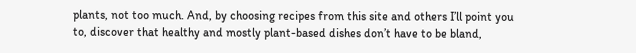plants, not too much. And, by choosing recipes from this site and others I’ll point you to, discover that healthy and mostly plant-based dishes don’t have to be bland,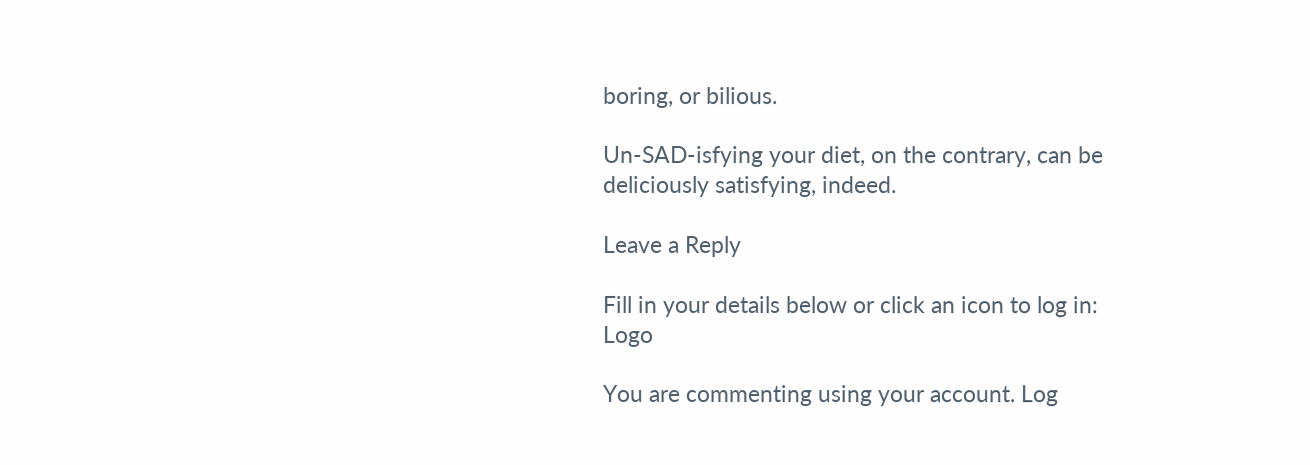boring, or bilious.

Un-SAD-isfying your diet, on the contrary, can be deliciously satisfying, indeed.

Leave a Reply

Fill in your details below or click an icon to log in: Logo

You are commenting using your account. Log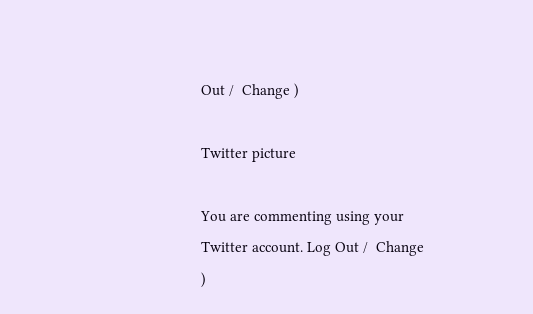Out /  Change )

Twitter picture

You are commenting using your Twitter account. Log Out /  Change )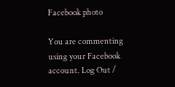Facebook photo

You are commenting using your Facebook account. Log Out /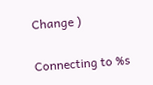Change )

Connecting to %s